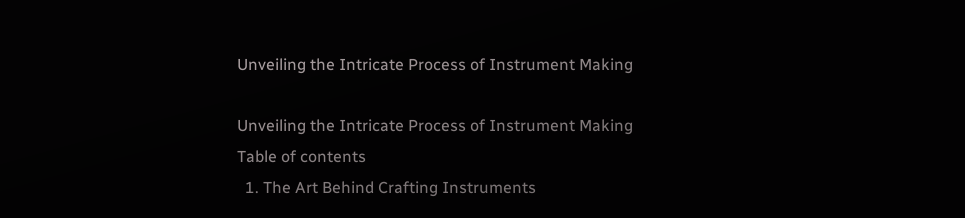Unveiling the Intricate Process of Instrument Making

Unveiling the Intricate Process of Instrument Making
Table of contents
  1. The Art Behind Crafting Instruments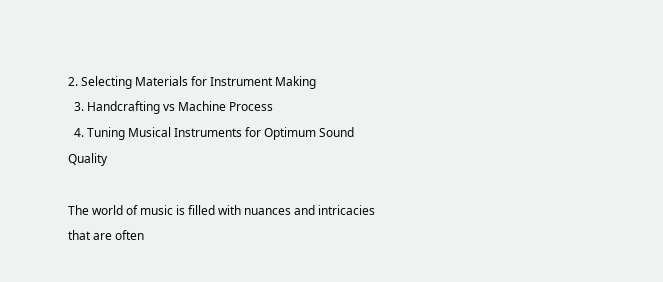2. Selecting Materials for Instrument Making
  3. Handcrafting vs Machine Process
  4. Tuning Musical Instruments for Optimum Sound Quality

The world of music is filled with nuances and intricacies that are often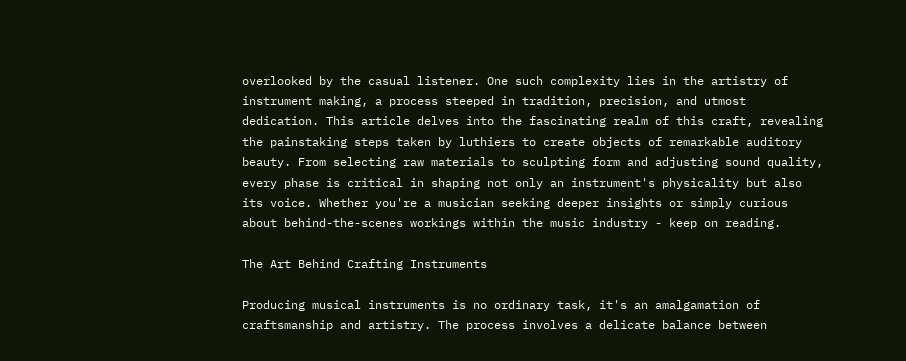overlooked by the casual listener. One such complexity lies in the artistry of instrument making, a process steeped in tradition, precision, and utmost dedication. This article delves into the fascinating realm of this craft, revealing the painstaking steps taken by luthiers to create objects of remarkable auditory beauty. From selecting raw materials to sculpting form and adjusting sound quality, every phase is critical in shaping not only an instrument's physicality but also its voice. Whether you're a musician seeking deeper insights or simply curious about behind-the-scenes workings within the music industry - keep on reading.

The Art Behind Crafting Instruments

Producing musical instruments is no ordinary task, it's an amalgamation of craftsmanship and artistry. The process involves a delicate balance between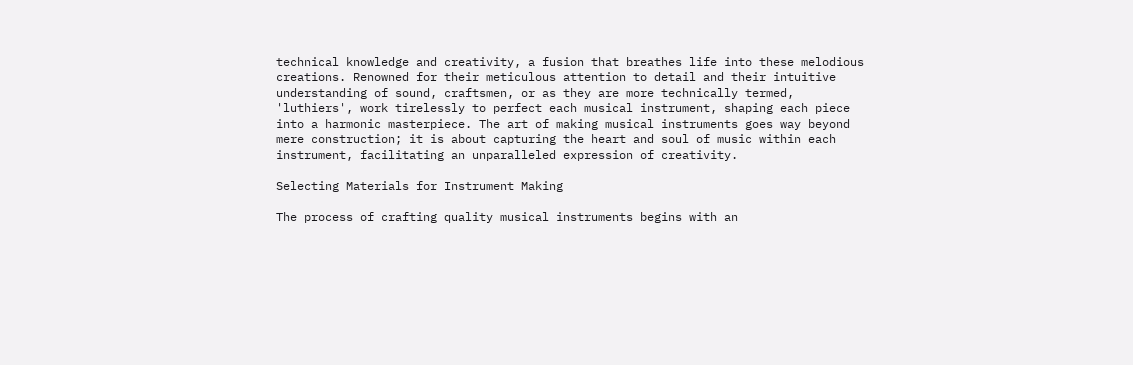technical knowledge and creativity, a fusion that breathes life into these melodious creations. Renowned for their meticulous attention to detail and their intuitive understanding of sound, craftsmen, or as they are more technically termed, 'luthiers', work tirelessly to perfect each musical instrument, shaping each piece into a harmonic masterpiece. The art of making musical instruments goes way beyond mere construction; it is about capturing the heart and soul of music within each instrument, facilitating an unparalleled expression of creativity.

Selecting Materials for Instrument Making

The process of crafting quality musical instruments begins with an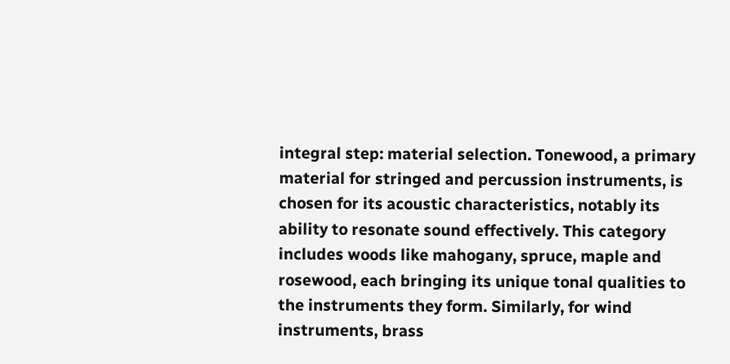integral step: material selection. Tonewood, a primary material for stringed and percussion instruments, is chosen for its acoustic characteristics, notably its ability to resonate sound effectively. This category includes woods like mahogany, spruce, maple and rosewood, each bringing its unique tonal qualities to the instruments they form. Similarly, for wind instruments, brass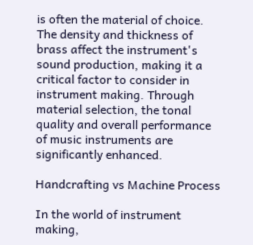is often the material of choice. The density and thickness of brass affect the instrument's sound production, making it a critical factor to consider in instrument making. Through material selection, the tonal quality and overall performance of music instruments are significantly enhanced.

Handcrafting vs Machine Process

In the world of instrument making,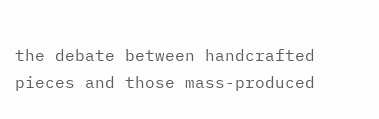the debate between handcrafted pieces and those mass-produced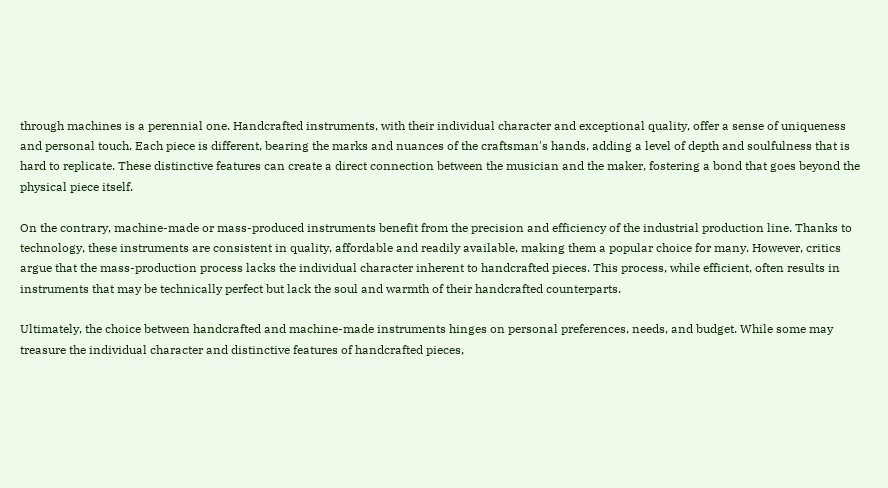through machines is a perennial one. Handcrafted instruments, with their individual character and exceptional quality, offer a sense of uniqueness and personal touch. Each piece is different, bearing the marks and nuances of the craftsman's hands, adding a level of depth and soulfulness that is hard to replicate. These distinctive features can create a direct connection between the musician and the maker, fostering a bond that goes beyond the physical piece itself.

On the contrary, machine-made or mass-produced instruments benefit from the precision and efficiency of the industrial production line. Thanks to technology, these instruments are consistent in quality, affordable and readily available, making them a popular choice for many. However, critics argue that the mass-production process lacks the individual character inherent to handcrafted pieces. This process, while efficient, often results in instruments that may be technically perfect but lack the soul and warmth of their handcrafted counterparts.

Ultimately, the choice between handcrafted and machine-made instruments hinges on personal preferences, needs, and budget. While some may treasure the individual character and distinctive features of handcrafted pieces,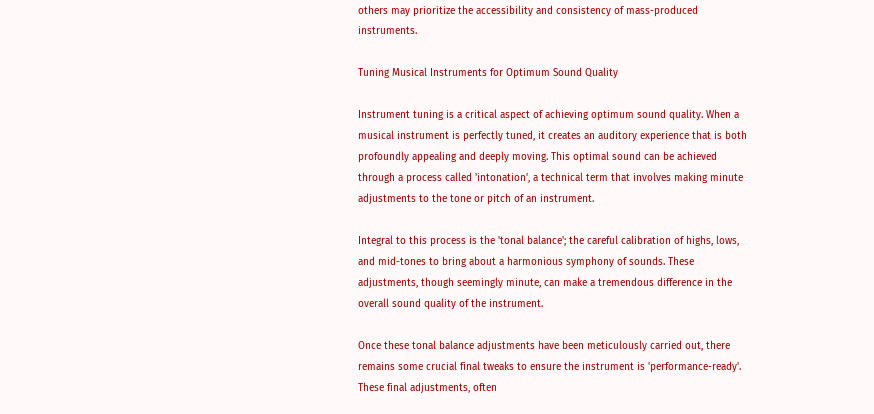others may prioritize the accessibility and consistency of mass-produced instruments.

Tuning Musical Instruments for Optimum Sound Quality

Instrument tuning is a critical aspect of achieving optimum sound quality. When a musical instrument is perfectly tuned, it creates an auditory experience that is both profoundly appealing and deeply moving. This optimal sound can be achieved through a process called 'intonation', a technical term that involves making minute adjustments to the tone or pitch of an instrument.

Integral to this process is the 'tonal balance'; the careful calibration of highs, lows, and mid-tones to bring about a harmonious symphony of sounds. These adjustments, though seemingly minute, can make a tremendous difference in the overall sound quality of the instrument.

Once these tonal balance adjustments have been meticulously carried out, there remains some crucial final tweaks to ensure the instrument is 'performance-ready'. These final adjustments, often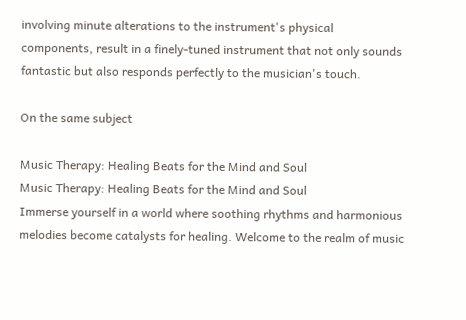involving minute alterations to the instrument's physical components, result in a finely-tuned instrument that not only sounds fantastic but also responds perfectly to the musician's touch.

On the same subject

Music Therapy: Healing Beats for the Mind and Soul
Music Therapy: Healing Beats for the Mind and Soul
Immerse yourself in a world where soothing rhythms and harmonious melodies become catalysts for healing. Welcome to the realm of music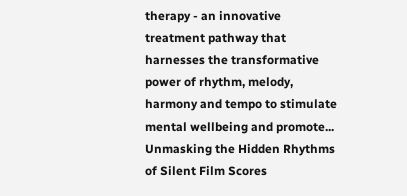therapy - an innovative treatment pathway that harnesses the transformative power of rhythm, melody, harmony and tempo to stimulate mental wellbeing and promote...
Unmasking the Hidden Rhythms of Silent Film Scores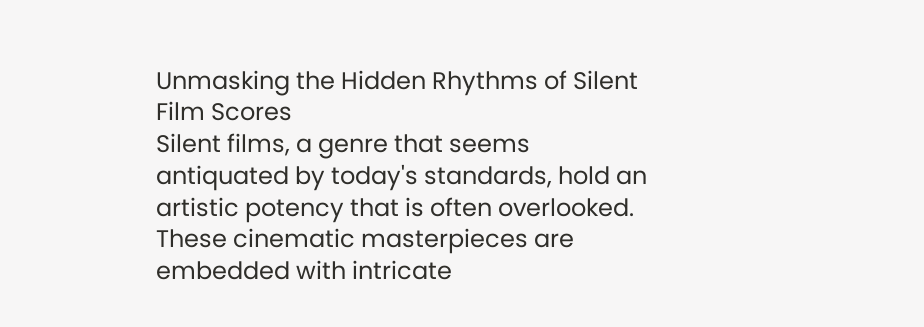Unmasking the Hidden Rhythms of Silent Film Scores
Silent films, a genre that seems antiquated by today's standards, hold an artistic potency that is often overlooked. These cinematic masterpieces are embedded with intricate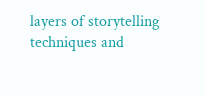layers of storytelling techniques and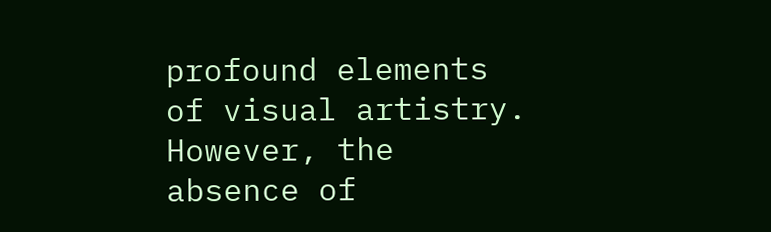profound elements of visual artistry. However, the absence of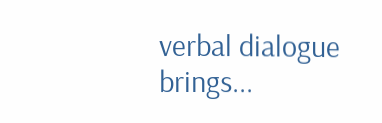verbal dialogue brings...